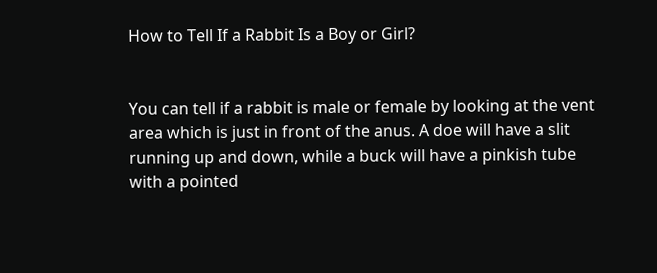How to Tell If a Rabbit Is a Boy or Girl?


You can tell if a rabbit is male or female by looking at the vent area which is just in front of the anus. A doe will have a slit running up and down, while a buck will have a pinkish tube with a pointed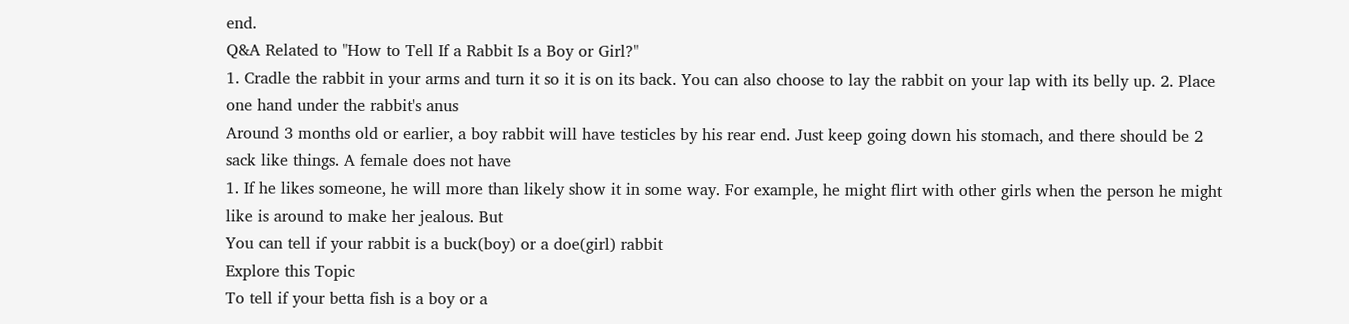end.
Q&A Related to "How to Tell If a Rabbit Is a Boy or Girl?"
1. Cradle the rabbit in your arms and turn it so it is on its back. You can also choose to lay the rabbit on your lap with its belly up. 2. Place one hand under the rabbit's anus
Around 3 months old or earlier, a boy rabbit will have testicles by his rear end. Just keep going down his stomach, and there should be 2 sack like things. A female does not have
1. If he likes someone, he will more than likely show it in some way. For example, he might flirt with other girls when the person he might like is around to make her jealous. But
You can tell if your rabbit is a buck(boy) or a doe(girl) rabbit
Explore this Topic
To tell if your betta fish is a boy or a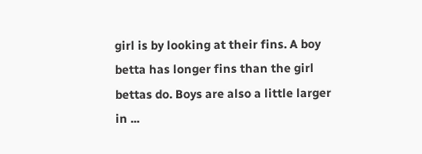girl is by looking at their fins. A boy betta has longer fins than the girl bettas do. Boys are also a little larger in ...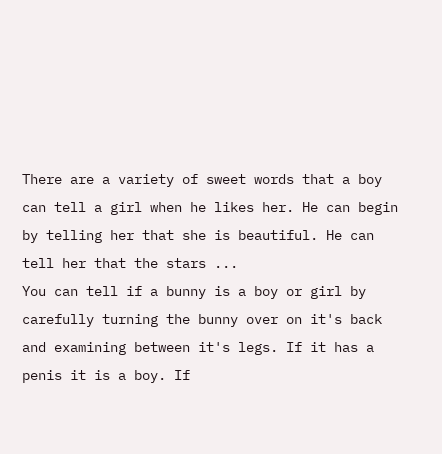There are a variety of sweet words that a boy can tell a girl when he likes her. He can begin by telling her that she is beautiful. He can tell her that the stars ...
You can tell if a bunny is a boy or girl by carefully turning the bunny over on it's back and examining between it's legs. If it has a penis it is a boy. If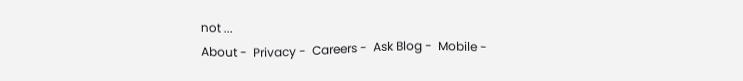not ...
About -  Privacy -  Careers -  Ask Blog -  Mobile -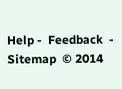Help -  Feedback  -  Sitemap  © 2014